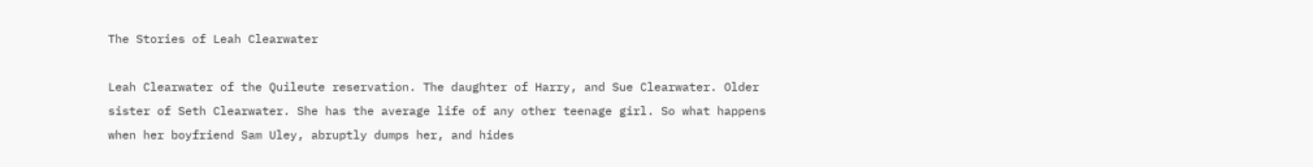The Stories of Leah Clearwater

Leah Clearwater of the Quileute reservation. The daughter of Harry, and Sue Clearwater. Older sister of Seth Clearwater. She has the average life of any other teenage girl. So what happens when her boyfriend Sam Uley, abruptly dumps her, and hides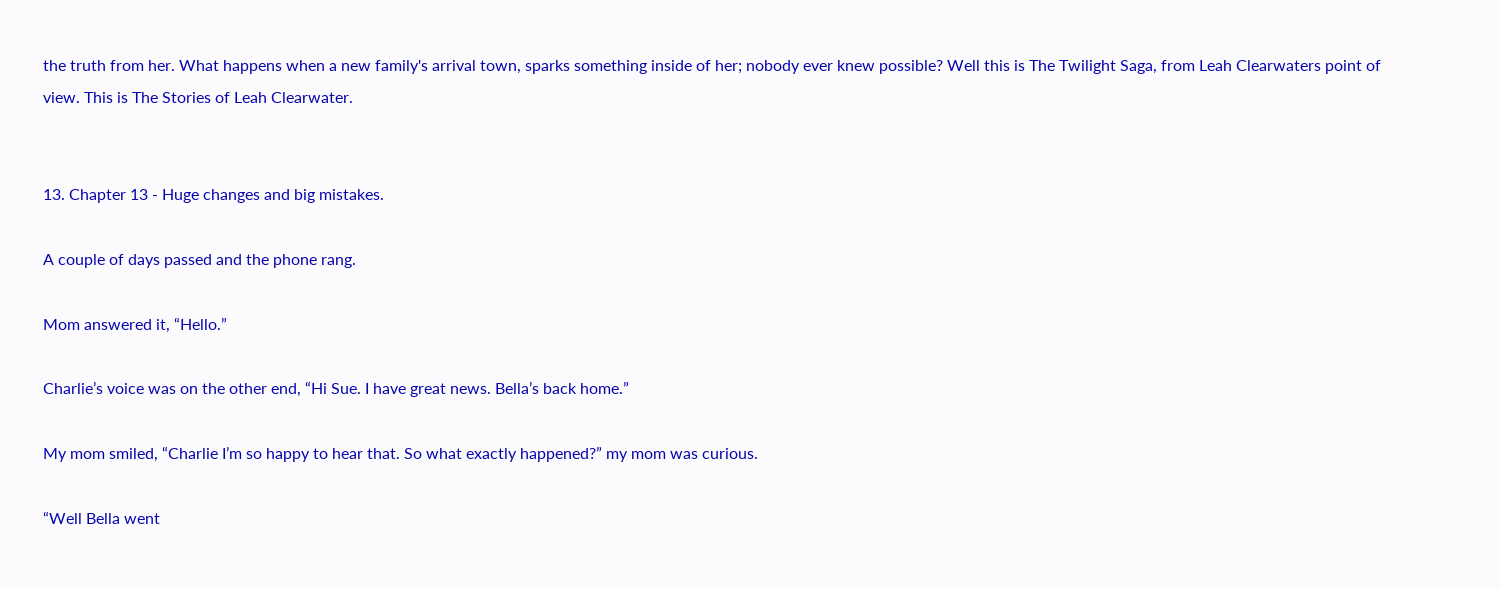the truth from her. What happens when a new family's arrival town, sparks something inside of her; nobody ever knew possible? Well this is The Twilight Saga, from Leah Clearwaters point of view. This is The Stories of Leah Clearwater.


13. Chapter 13 - Huge changes and big mistakes.

A couple of days passed and the phone rang.

Mom answered it, “Hello.”

Charlie’s voice was on the other end, “Hi Sue. I have great news. Bella’s back home.”

My mom smiled, “Charlie I’m so happy to hear that. So what exactly happened?” my mom was curious.

“Well Bella went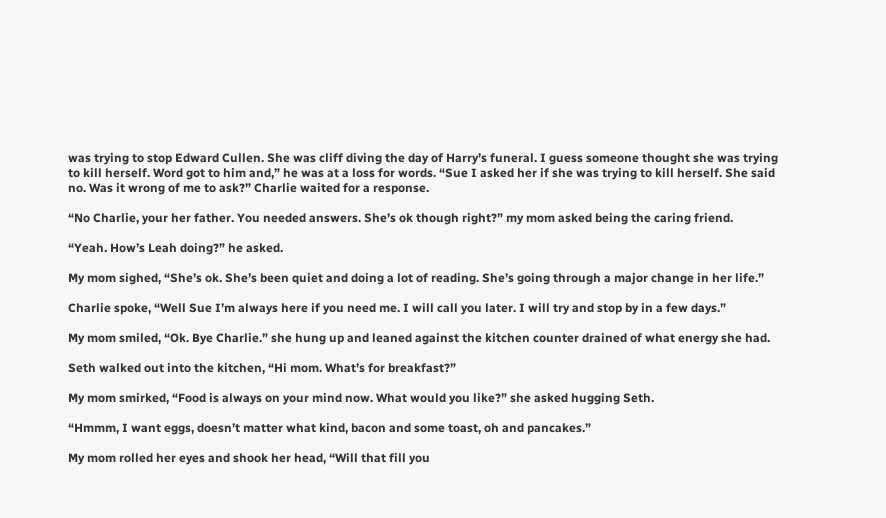was trying to stop Edward Cullen. She was cliff diving the day of Harry’s funeral. I guess someone thought she was trying to kill herself. Word got to him and,” he was at a loss for words. “Sue I asked her if she was trying to kill herself. She said no. Was it wrong of me to ask?” Charlie waited for a response.

“No Charlie, your her father. You needed answers. She’s ok though right?” my mom asked being the caring friend.

“Yeah. How’s Leah doing?” he asked.

My mom sighed, “She’s ok. She’s been quiet and doing a lot of reading. She’s going through a major change in her life.”

Charlie spoke, “Well Sue I’m always here if you need me. I will call you later. I will try and stop by in a few days.”

My mom smiled, “Ok. Bye Charlie.” she hung up and leaned against the kitchen counter drained of what energy she had.

Seth walked out into the kitchen, “Hi mom. What’s for breakfast?”

My mom smirked, “Food is always on your mind now. What would you like?” she asked hugging Seth.

“Hmmm, I want eggs, doesn’t matter what kind, bacon and some toast, oh and pancakes.”

My mom rolled her eyes and shook her head, “Will that fill you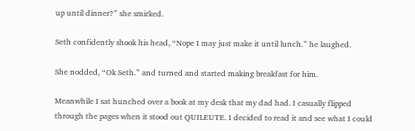up until dinner?” she smirked.

Seth confidently shook his head, “Nope I may just make it until lunch.” he laughed.

She nodded, “Ok Seth.” and turned and started making breakfast for him.

Meanwhile I sat hunched over a book at my desk that my dad had. I casually flipped through the pages when it stood out QUILEUTE. I decided to read it and see what I could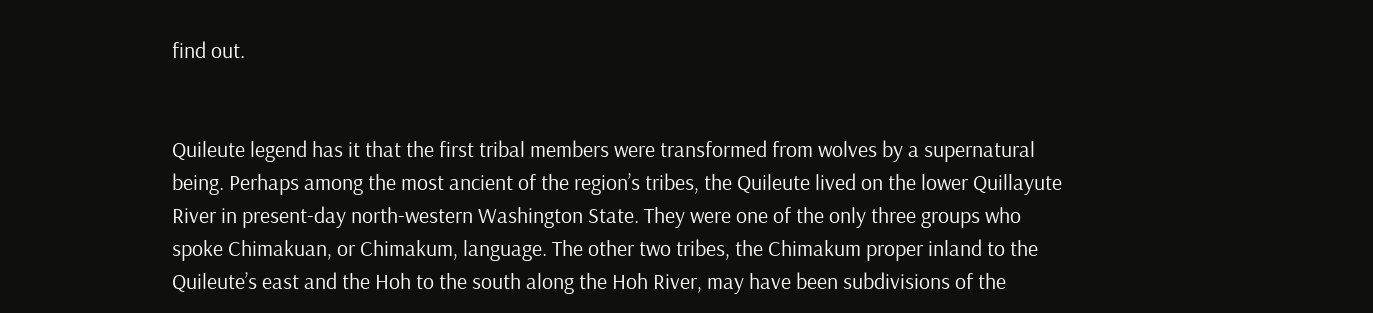find out.


Quileute legend has it that the first tribal members were transformed from wolves by a supernatural being. Perhaps among the most ancient of the region’s tribes, the Quileute lived on the lower Quillayute River in present-day north-western Washington State. They were one of the only three groups who spoke Chimakuan, or Chimakum, language. The other two tribes, the Chimakum proper inland to the Quileute’s east and the Hoh to the south along the Hoh River, may have been subdivisions of the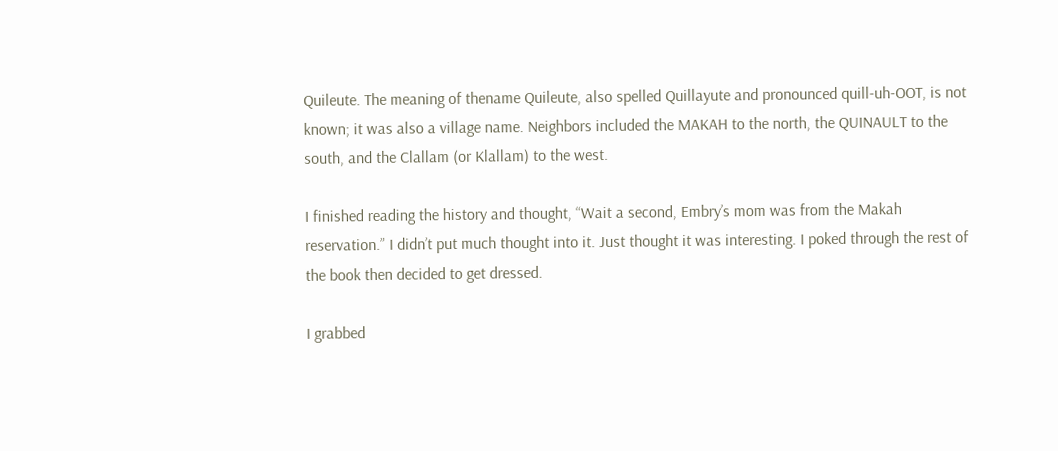Quileute. The meaning of thename Quileute, also spelled Quillayute and pronounced quill-uh-OOT, is not known; it was also a village name. Neighbors included the MAKAH to the north, the QUINAULT to the south, and the Clallam (or Klallam) to the west.

I finished reading the history and thought, “Wait a second, Embry’s mom was from the Makah reservation.” I didn’t put much thought into it. Just thought it was interesting. I poked through the rest of the book then decided to get dressed.

I grabbed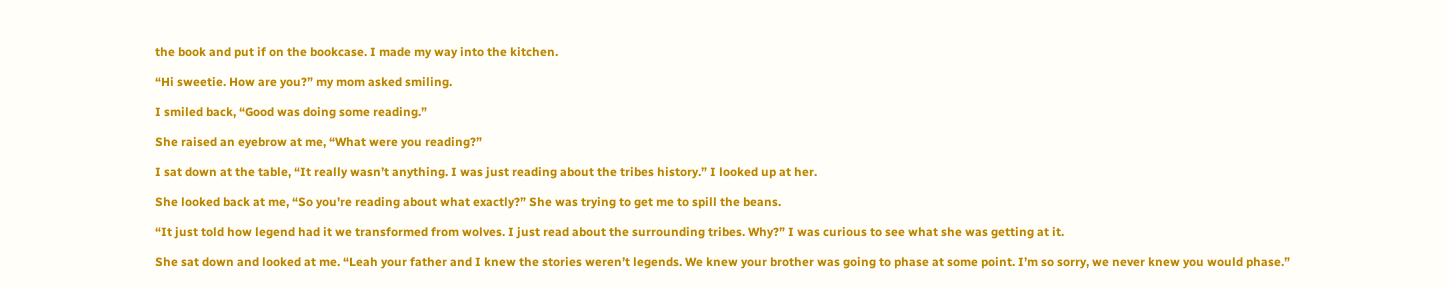the book and put if on the bookcase. I made my way into the kitchen.

“Hi sweetie. How are you?” my mom asked smiling.

I smiled back, “Good was doing some reading.”

She raised an eyebrow at me, “What were you reading?”

I sat down at the table, “It really wasn’t anything. I was just reading about the tribes history.” I looked up at her.

She looked back at me, “So you're reading about what exactly?” She was trying to get me to spill the beans.

“It just told how legend had it we transformed from wolves. I just read about the surrounding tribes. Why?” I was curious to see what she was getting at it.

She sat down and looked at me. “Leah your father and I knew the stories weren’t legends. We knew your brother was going to phase at some point. I’m so sorry, we never knew you would phase.”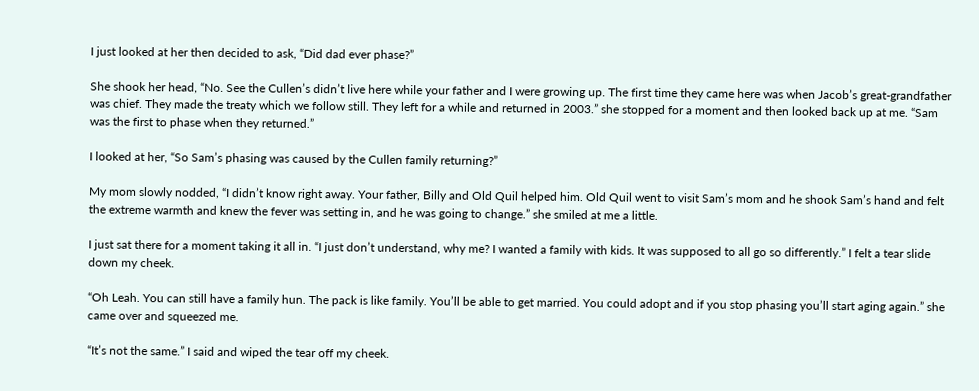I just looked at her then decided to ask, “Did dad ever phase?”

She shook her head, “No. See the Cullen’s didn’t live here while your father and I were growing up. The first time they came here was when Jacob’s great-grandfather was chief. They made the treaty which we follow still. They left for a while and returned in 2003.” she stopped for a moment and then looked back up at me. “Sam was the first to phase when they returned.”

I looked at her, “So Sam’s phasing was caused by the Cullen family returning?”

My mom slowly nodded, “I didn’t know right away. Your father, Billy and Old Quil helped him. Old Quil went to visit Sam’s mom and he shook Sam’s hand and felt the extreme warmth and knew the fever was setting in, and he was going to change.” she smiled at me a little.

I just sat there for a moment taking it all in. “I just don’t understand, why me? I wanted a family with kids. It was supposed to all go so differently.” I felt a tear slide down my cheek.

“Oh Leah. You can still have a family hun. The pack is like family. You’ll be able to get married. You could adopt and if you stop phasing you’ll start aging again.” she came over and squeezed me.

“It’s not the same.” I said and wiped the tear off my cheek.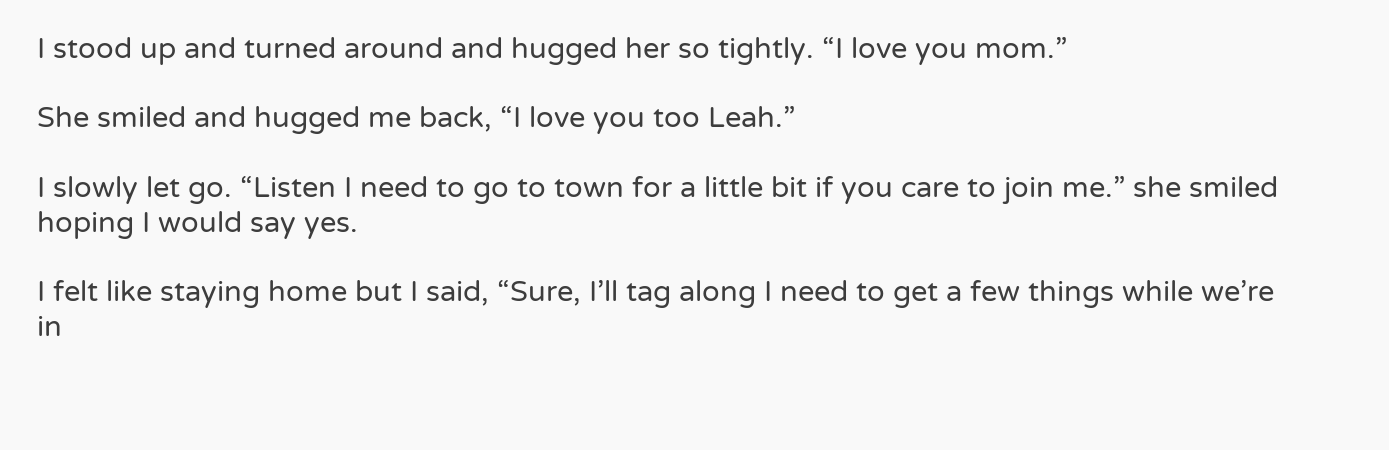I stood up and turned around and hugged her so tightly. “I love you mom.”

She smiled and hugged me back, “I love you too Leah.”

I slowly let go. “Listen I need to go to town for a little bit if you care to join me.” she smiled hoping I would say yes.

I felt like staying home but I said, “Sure, I’ll tag along I need to get a few things while we’re in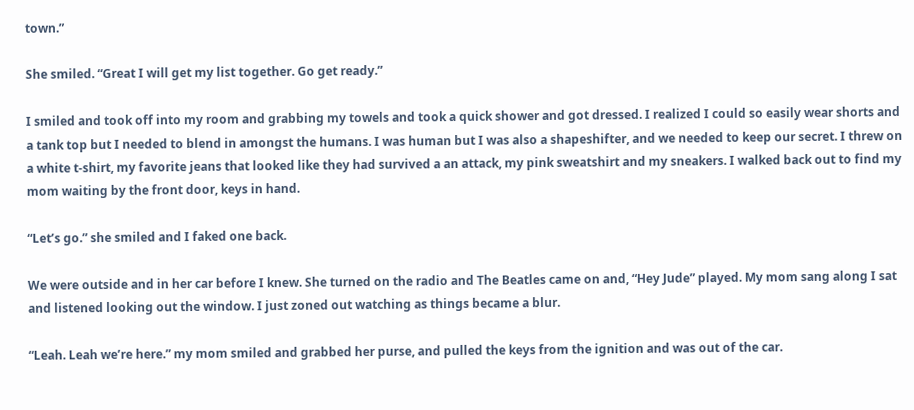town.”

She smiled. “Great I will get my list together. Go get ready.”

I smiled and took off into my room and grabbing my towels and took a quick shower and got dressed. I realized I could so easily wear shorts and a tank top but I needed to blend in amongst the humans. I was human but I was also a shapeshifter, and we needed to keep our secret. I threw on a white t-shirt, my favorite jeans that looked like they had survived a an attack, my pink sweatshirt and my sneakers. I walked back out to find my mom waiting by the front door, keys in hand.

“Let’s go.” she smiled and I faked one back.

We were outside and in her car before I knew. She turned on the radio and The Beatles came on and, “Hey Jude” played. My mom sang along I sat and listened looking out the window. I just zoned out watching as things became a blur.

“Leah. Leah we’re here.” my mom smiled and grabbed her purse, and pulled the keys from the ignition and was out of the car.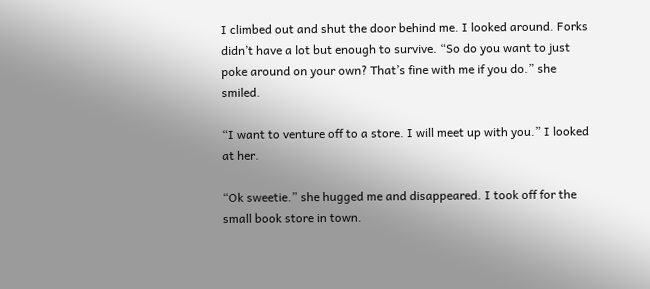I climbed out and shut the door behind me. I looked around. Forks didn’t have a lot but enough to survive. “So do you want to just poke around on your own? That’s fine with me if you do.” she smiled.

“I want to venture off to a store. I will meet up with you.” I looked at her.

“Ok sweetie.” she hugged me and disappeared. I took off for the small book store in town.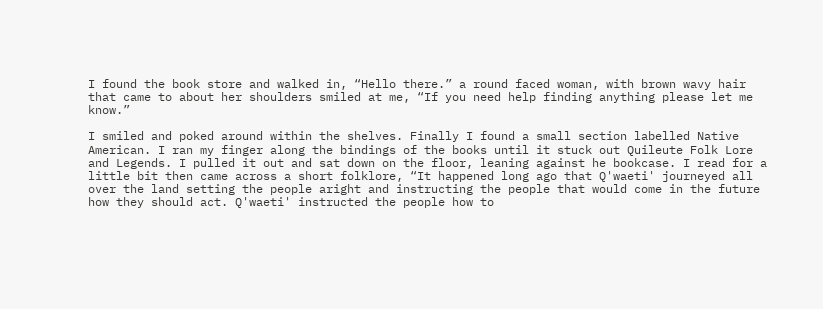I found the book store and walked in, “Hello there.” a round faced woman, with brown wavy hair that came to about her shoulders smiled at me, “If you need help finding anything please let me know.”

I smiled and poked around within the shelves. Finally I found a small section labelled Native American. I ran my finger along the bindings of the books until it stuck out Quileute Folk Lore and Legends. I pulled it out and sat down on the floor, leaning against he bookcase. I read for a little bit then came across a short folklore, “It happened long ago that Q'waeti' journeyed all over the land setting the people aright and instructing the people that would come in the future how they should act. Q'waeti' instructed the people how to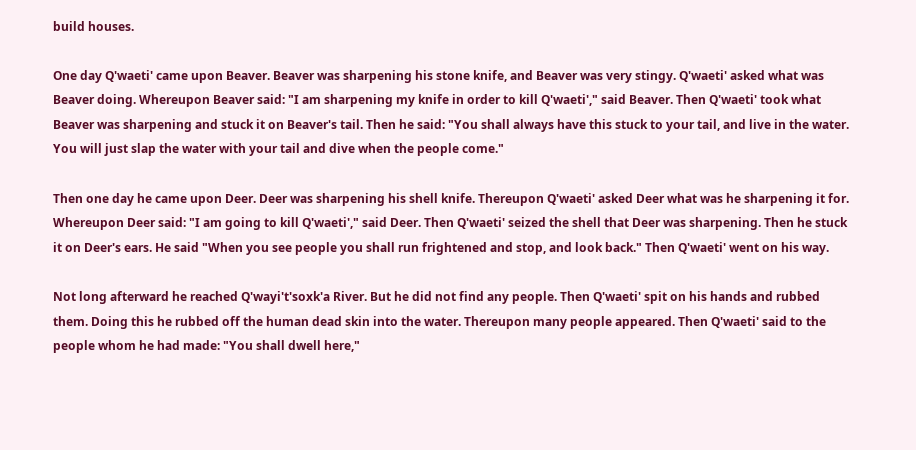build houses.

One day Q'waeti' came upon Beaver. Beaver was sharpening his stone knife, and Beaver was very stingy. Q'waeti' asked what was Beaver doing. Whereupon Beaver said: "I am sharpening my knife in order to kill Q'waeti'," said Beaver. Then Q'waeti' took what Beaver was sharpening and stuck it on Beaver's tail. Then he said: "You shall always have this stuck to your tail, and live in the water. You will just slap the water with your tail and dive when the people come."

Then one day he came upon Deer. Deer was sharpening his shell knife. Thereupon Q'waeti' asked Deer what was he sharpening it for. Whereupon Deer said: "I am going to kill Q'waeti'," said Deer. Then Q'waeti' seized the shell that Deer was sharpening. Then he stuck it on Deer's ears. He said "When you see people you shall run frightened and stop, and look back." Then Q'waeti' went on his way.

Not long afterward he reached Q'wayi't'soxk'a River. But he did not find any people. Then Q'waeti' spit on his hands and rubbed them. Doing this he rubbed off the human dead skin into the water. Thereupon many people appeared. Then Q'waeti' said to the people whom he had made: "You shall dwell here,"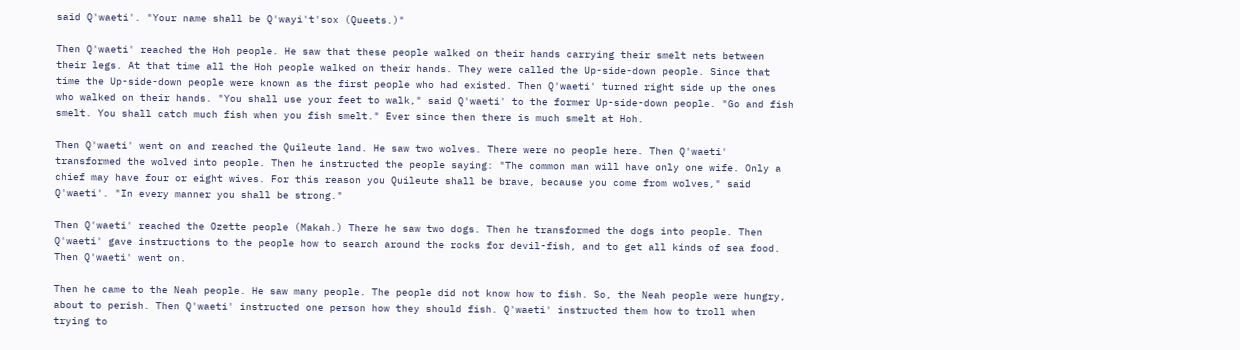said Q'waeti'. "Your name shall be Q'wayi't'sox (Queets.)"

Then Q'waeti' reached the Hoh people. He saw that these people walked on their hands carrying their smelt nets between their legs. At that time all the Hoh people walked on their hands. They were called the Up-side-down people. Since that time the Up-side-down people were known as the first people who had existed. Then Q'waeti' turned right side up the ones who walked on their hands. "You shall use your feet to walk," said Q'waeti' to the former Up-side-down people. "Go and fish smelt. You shall catch much fish when you fish smelt." Ever since then there is much smelt at Hoh.

Then Q'waeti' went on and reached the Quileute land. He saw two wolves. There were no people here. Then Q'waeti' transformed the wolved into people. Then he instructed the people saying: "The common man will have only one wife. Only a chief may have four or eight wives. For this reason you Quileute shall be brave, because you come from wolves," said Q'waeti'. "In every manner you shall be strong."

Then Q'waeti' reached the Ozette people (Makah.) There he saw two dogs. Then he transformed the dogs into people. Then Q'waeti' gave instructions to the people how to search around the rocks for devil-fish, and to get all kinds of sea food. Then Q'waeti' went on.

Then he came to the Neah people. He saw many people. The people did not know how to fish. So, the Neah people were hungry, about to perish. Then Q'waeti' instructed one person how they should fish. Q'waeti' instructed them how to troll when trying to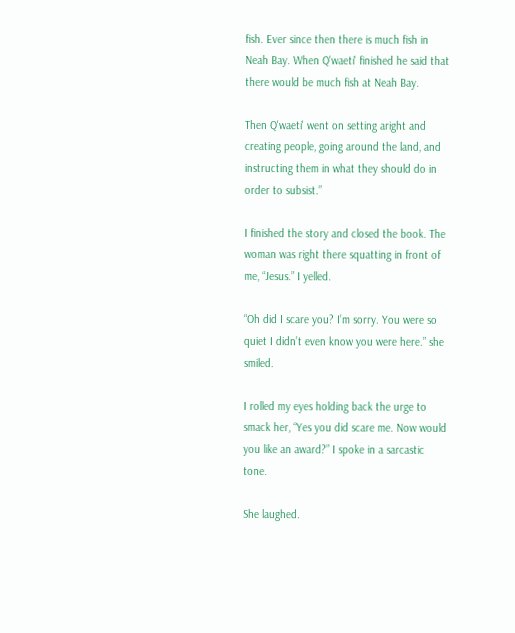fish. Ever since then there is much fish in Neah Bay. When Q'waeti' finished he said that there would be much fish at Neah Bay.

Then Q'waeti' went on setting aright and creating people, going around the land, and instructing them in what they should do in order to subsist.”

I finished the story and closed the book. The woman was right there squatting in front of me, “Jesus.” I yelled.

“Oh did I scare you? I’m sorry. You were so quiet I didn’t even know you were here.” she smiled.

I rolled my eyes holding back the urge to smack her, “Yes you did scare me. Now would you like an award?” I spoke in a sarcastic tone.

She laughed.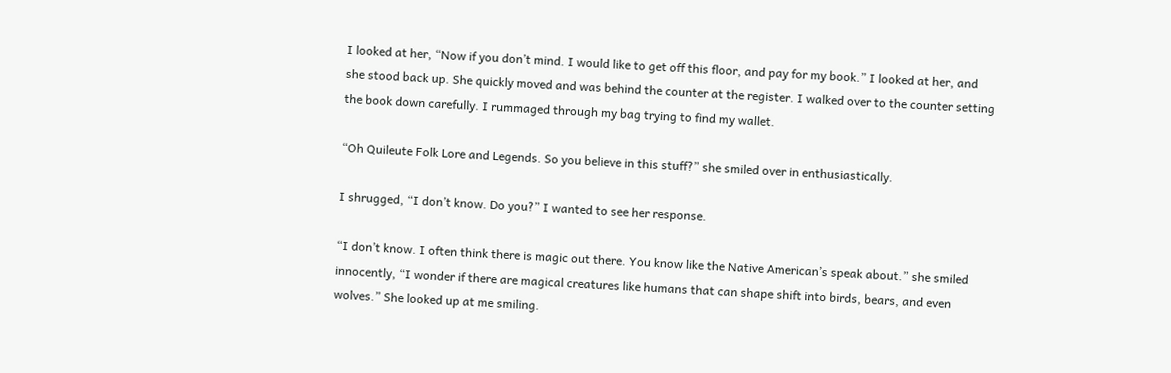I looked at her, “Now if you don’t mind. I would like to get off this floor, and pay for my book.” I looked at her, and she stood back up. She quickly moved and was behind the counter at the register. I walked over to the counter setting the book down carefully. I rummaged through my bag trying to find my wallet.

“Oh Quileute Folk Lore and Legends. So you believe in this stuff?” she smiled over in enthusiastically.

I shrugged, “I don’t know. Do you?” I wanted to see her response.

“I don’t know. I often think there is magic out there. You know like the Native American’s speak about.” she smiled innocently, “I wonder if there are magical creatures like humans that can shape shift into birds, bears, and even wolves.” She looked up at me smiling.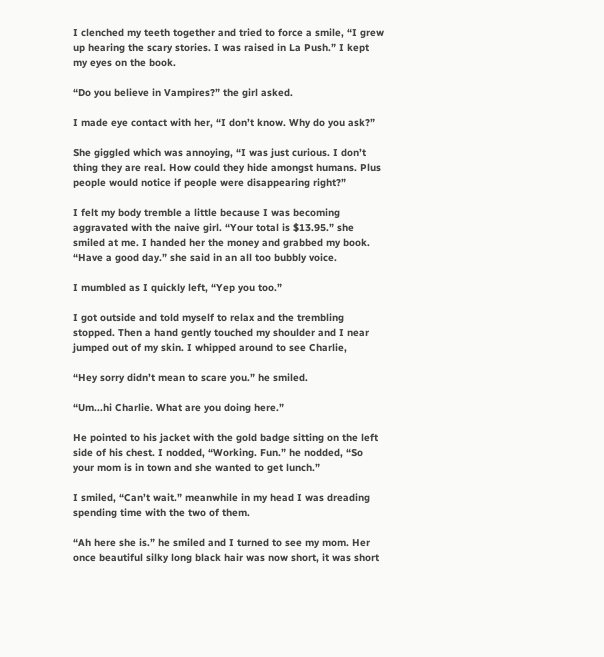I clenched my teeth together and tried to force a smile, “I grew up hearing the scary stories. I was raised in La Push.” I kept my eyes on the book.

“Do you believe in Vampires?” the girl asked.

I made eye contact with her, “I don’t know. Why do you ask?”

She giggled which was annoying, “I was just curious. I don’t thing they are real. How could they hide amongst humans. Plus people would notice if people were disappearing right?”

I felt my body tremble a little because I was becoming aggravated with the naive girl. “Your total is $13.95.” she smiled at me. I handed her the money and grabbed my book. “Have a good day.” she said in an all too bubbly voice.

I mumbled as I quickly left, “Yep you too.”

I got outside and told myself to relax and the trembling stopped. Then a hand gently touched my shoulder and I near jumped out of my skin. I whipped around to see Charlie,

“Hey sorry didn’t mean to scare you.” he smiled.

“Um...hi Charlie. What are you doing here.”

He pointed to his jacket with the gold badge sitting on the left side of his chest. I nodded, “Working. Fun.” he nodded, “So your mom is in town and she wanted to get lunch.”

I smiled, “Can’t wait.” meanwhile in my head I was dreading spending time with the two of them.

“Ah here she is.” he smiled and I turned to see my mom. Her once beautiful silky long black hair was now short, it was short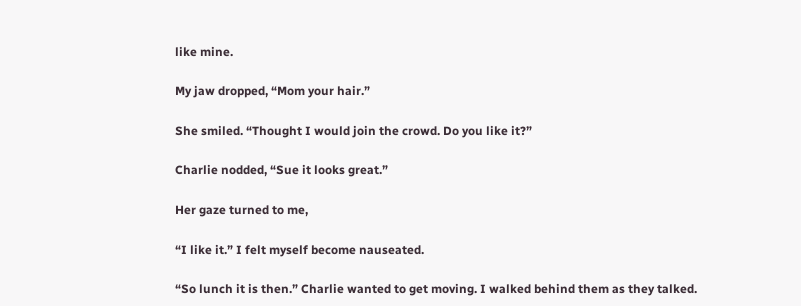like mine.

My jaw dropped, “Mom your hair.”

She smiled. “Thought I would join the crowd. Do you like it?”

Charlie nodded, “Sue it looks great.”

Her gaze turned to me,

“I like it.” I felt myself become nauseated.

“So lunch it is then.” Charlie wanted to get moving. I walked behind them as they talked.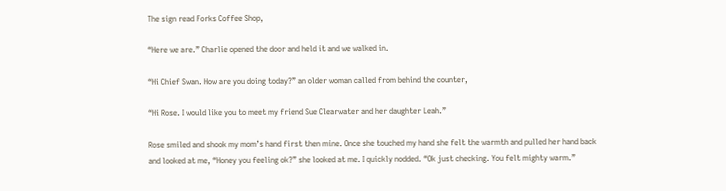The sign read Forks Coffee Shop,

“Here we are.” Charlie opened the door and held it and we walked in.

“Hi Chief Swan. How are you doing today?” an older woman called from behind the counter,

“Hi Rose. I would like you to meet my friend Sue Clearwater and her daughter Leah.”

Rose smiled and shook my mom’s hand first then mine. Once she touched my hand she felt the warmth and pulled her hand back and looked at me, “Honey you feeling ok?” she looked at me. I quickly nodded. “Ok just checking. You felt mighty warm.”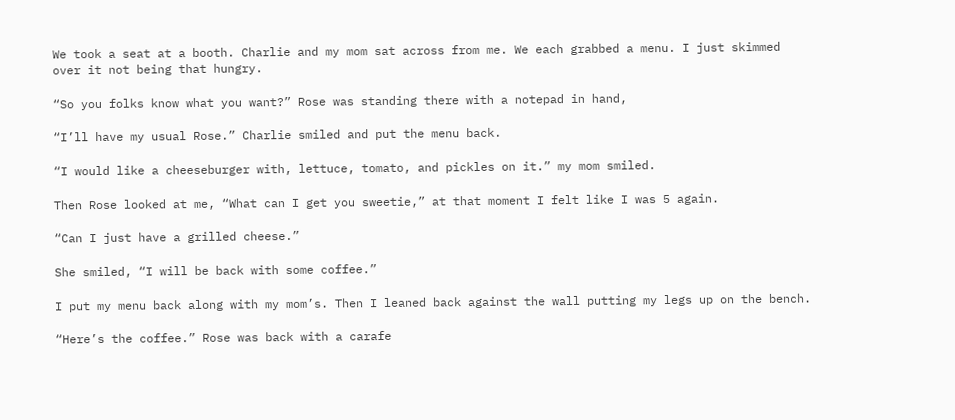We took a seat at a booth. Charlie and my mom sat across from me. We each grabbed a menu. I just skimmed over it not being that hungry.

“So you folks know what you want?” Rose was standing there with a notepad in hand,

“I’ll have my usual Rose.” Charlie smiled and put the menu back.

“I would like a cheeseburger with, lettuce, tomato, and pickles on it.” my mom smiled.

Then Rose looked at me, “What can I get you sweetie,” at that moment I felt like I was 5 again.

“Can I just have a grilled cheese.”

She smiled, “I will be back with some coffee.”

I put my menu back along with my mom’s. Then I leaned back against the wall putting my legs up on the bench.

“Here’s the coffee.” Rose was back with a carafe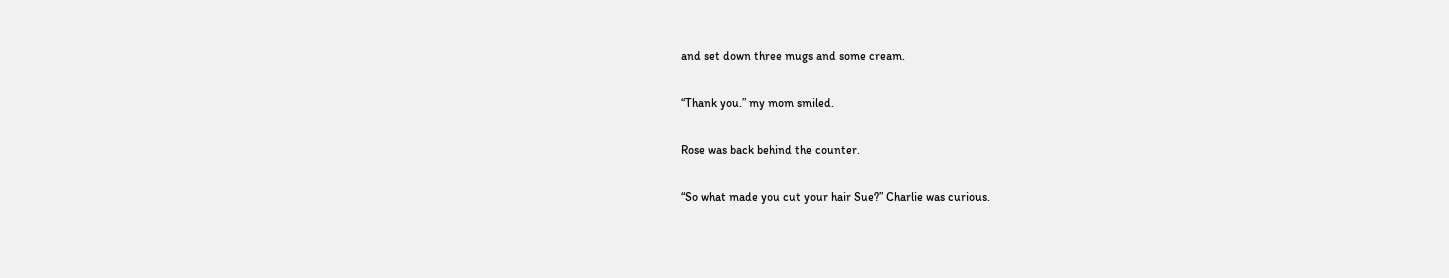and set down three mugs and some cream.

“Thank you.” my mom smiled.

Rose was back behind the counter.

“So what made you cut your hair Sue?” Charlie was curious.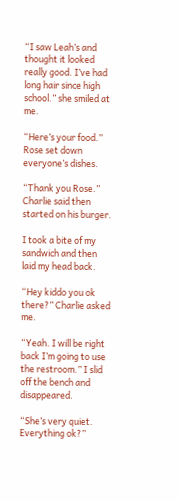“I saw Leah’s and thought it looked really good. I’ve had long hair since high school.” she smiled at me.

“Here’s your food.” Rose set down everyone’s dishes.

“Thank you Rose.” Charlie said then started on his burger.

I took a bite of my sandwich and then laid my head back.

“Hey kiddo you ok there?” Charlie asked me.

“Yeah. I will be right back I’m going to use the restroom.” I slid off the bench and disappeared.

“She’s very quiet. Everything ok?”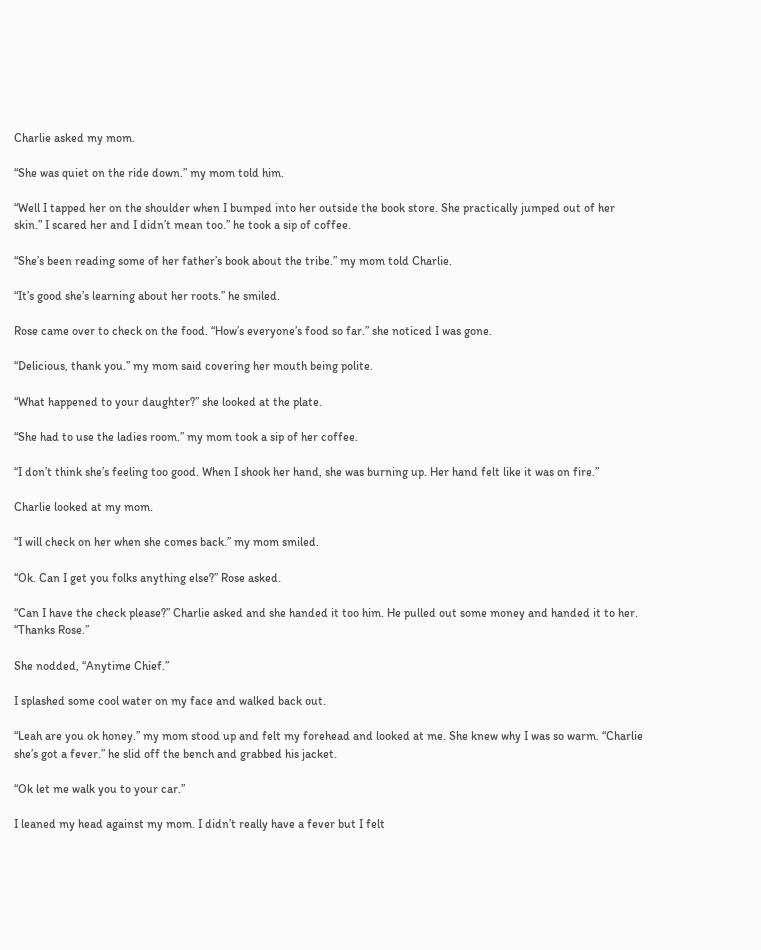Charlie asked my mom.

“She was quiet on the ride down.” my mom told him.

“Well I tapped her on the shoulder when I bumped into her outside the book store. She practically jumped out of her skin.” I scared her and I didn’t mean too.” he took a sip of coffee.

“She’s been reading some of her father’s book about the tribe.” my mom told Charlie.

“It’s good she’s learning about her roots.” he smiled.

Rose came over to check on the food. “How’s everyone’s food so far.” she noticed I was gone.

“Delicious, thank you.” my mom said covering her mouth being polite.

“What happened to your daughter?” she looked at the plate.

“She had to use the ladies room.” my mom took a sip of her coffee.

“I don’t think she’s feeling too good. When I shook her hand, she was burning up. Her hand felt like it was on fire.”

Charlie looked at my mom.

“I will check on her when she comes back.” my mom smiled.

“Ok. Can I get you folks anything else?” Rose asked.

“Can I have the check please?” Charlie asked and she handed it too him. He pulled out some money and handed it to her. “Thanks Rose.”

She nodded, “Anytime Chief.”

I splashed some cool water on my face and walked back out.

“Leah are you ok honey.” my mom stood up and felt my forehead and looked at me. She knew why I was so warm. “Charlie she’s got a fever.” he slid off the bench and grabbed his jacket.

“Ok let me walk you to your car.”

I leaned my head against my mom. I didn’t really have a fever but I felt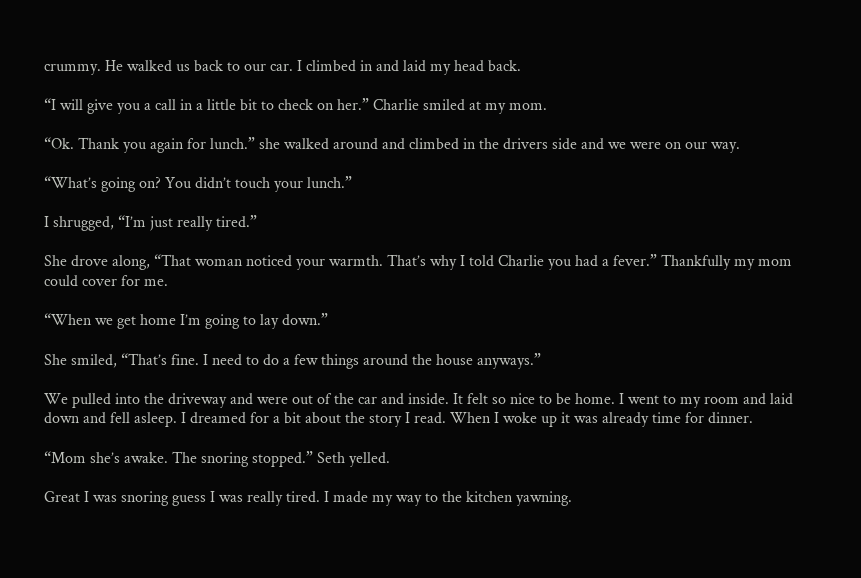crummy. He walked us back to our car. I climbed in and laid my head back.

“I will give you a call in a little bit to check on her.” Charlie smiled at my mom.

“Ok. Thank you again for lunch.” she walked around and climbed in the drivers side and we were on our way.

“What’s going on? You didn’t touch your lunch.”

I shrugged, “I’m just really tired.”

She drove along, “That woman noticed your warmth. That’s why I told Charlie you had a fever.” Thankfully my mom could cover for me.

“When we get home I’m going to lay down.”

She smiled, “That’s fine. I need to do a few things around the house anyways.”

We pulled into the driveway and were out of the car and inside. It felt so nice to be home. I went to my room and laid down and fell asleep. I dreamed for a bit about the story I read. When I woke up it was already time for dinner.

“Mom she’s awake. The snoring stopped.” Seth yelled.

Great I was snoring guess I was really tired. I made my way to the kitchen yawning.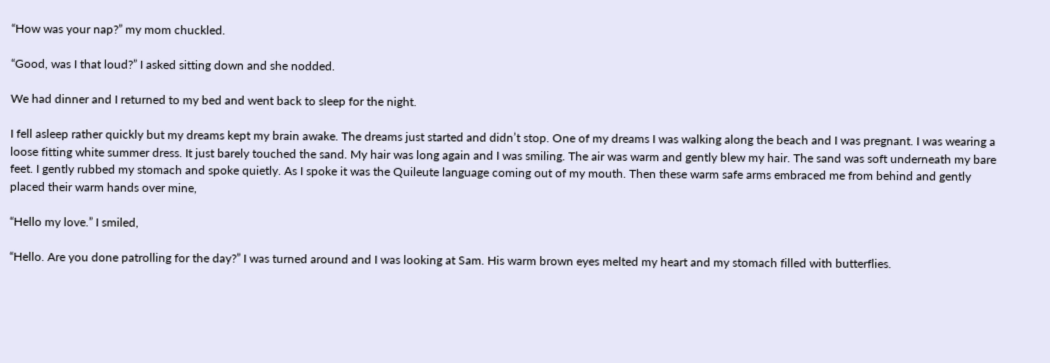“How was your nap?” my mom chuckled.

“Good, was I that loud?” I asked sitting down and she nodded.

We had dinner and I returned to my bed and went back to sleep for the night.

I fell asleep rather quickly but my dreams kept my brain awake. The dreams just started and didn’t stop. One of my dreams I was walking along the beach and I was pregnant. I was wearing a loose fitting white summer dress. It just barely touched the sand. My hair was long again and I was smiling. The air was warm and gently blew my hair. The sand was soft underneath my bare feet. I gently rubbed my stomach and spoke quietly. As I spoke it was the Quileute language coming out of my mouth. Then these warm safe arms embraced me from behind and gently placed their warm hands over mine,

“Hello my love.” I smiled,

“Hello. Are you done patrolling for the day?” I was turned around and I was looking at Sam. His warm brown eyes melted my heart and my stomach filled with butterflies.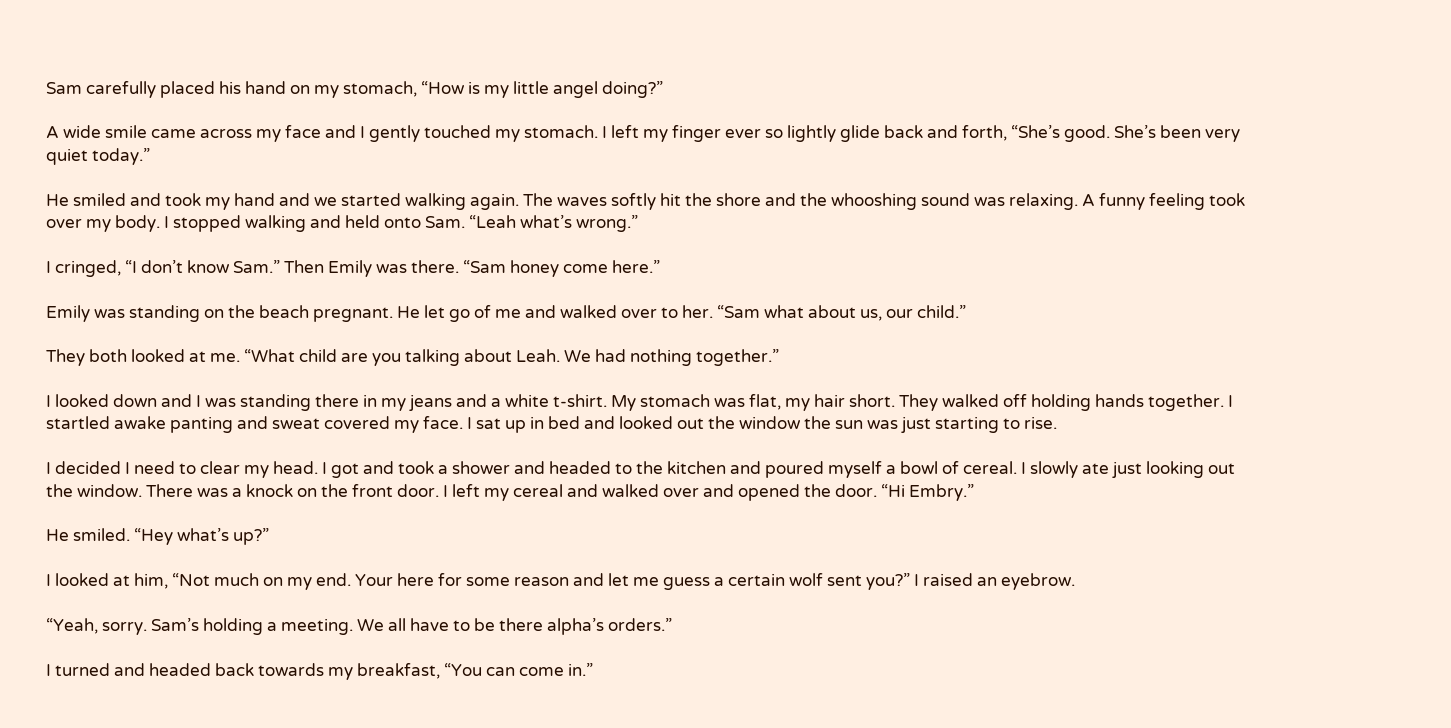Sam carefully placed his hand on my stomach, “How is my little angel doing?”

A wide smile came across my face and I gently touched my stomach. I left my finger ever so lightly glide back and forth, “She’s good. She’s been very quiet today.”

He smiled and took my hand and we started walking again. The waves softly hit the shore and the whooshing sound was relaxing. A funny feeling took over my body. I stopped walking and held onto Sam. “Leah what’s wrong.”

I cringed, “I don’t know Sam.” Then Emily was there. “Sam honey come here.”

Emily was standing on the beach pregnant. He let go of me and walked over to her. “Sam what about us, our child.”

They both looked at me. “What child are you talking about Leah. We had nothing together.”

I looked down and I was standing there in my jeans and a white t-shirt. My stomach was flat, my hair short. They walked off holding hands together. I startled awake panting and sweat covered my face. I sat up in bed and looked out the window the sun was just starting to rise.

I decided I need to clear my head. I got and took a shower and headed to the kitchen and poured myself a bowl of cereal. I slowly ate just looking out the window. There was a knock on the front door. I left my cereal and walked over and opened the door. “Hi Embry.”

He smiled. “Hey what’s up?”

I looked at him, “Not much on my end. Your here for some reason and let me guess a certain wolf sent you?” I raised an eyebrow.

“Yeah, sorry. Sam’s holding a meeting. We all have to be there alpha’s orders.”

I turned and headed back towards my breakfast, “You can come in.”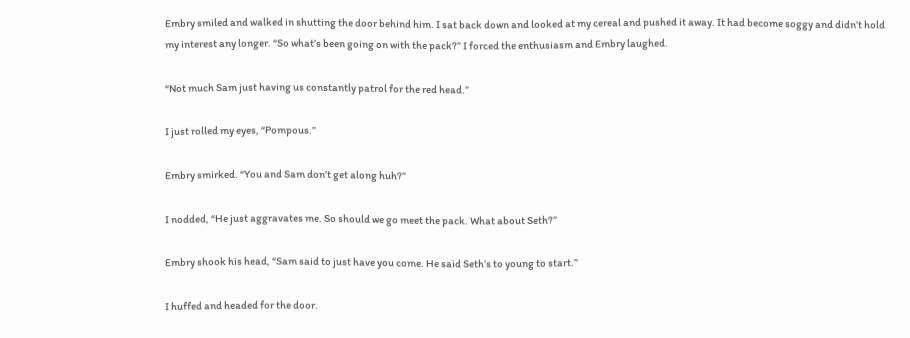Embry smiled and walked in shutting the door behind him. I sat back down and looked at my cereal and pushed it away. It had become soggy and didn’t hold my interest any longer. “So what’s been going on with the pack?” I forced the enthusiasm and Embry laughed.

“Not much Sam just having us constantly patrol for the red head.”

I just rolled my eyes, “Pompous.”

Embry smirked. “You and Sam don’t get along huh?”

I nodded, “He just aggravates me. So should we go meet the pack. What about Seth?”

Embry shook his head, “Sam said to just have you come. He said Seth’s to young to start.”

I huffed and headed for the door.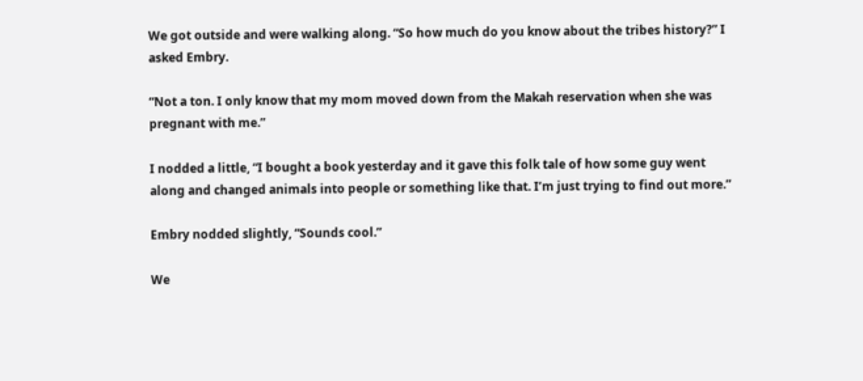We got outside and were walking along. “So how much do you know about the tribes history?” I asked Embry.

“Not a ton. I only know that my mom moved down from the Makah reservation when she was pregnant with me.”

I nodded a little, “I bought a book yesterday and it gave this folk tale of how some guy went along and changed animals into people or something like that. I’m just trying to find out more.”

Embry nodded slightly, “Sounds cool.”

We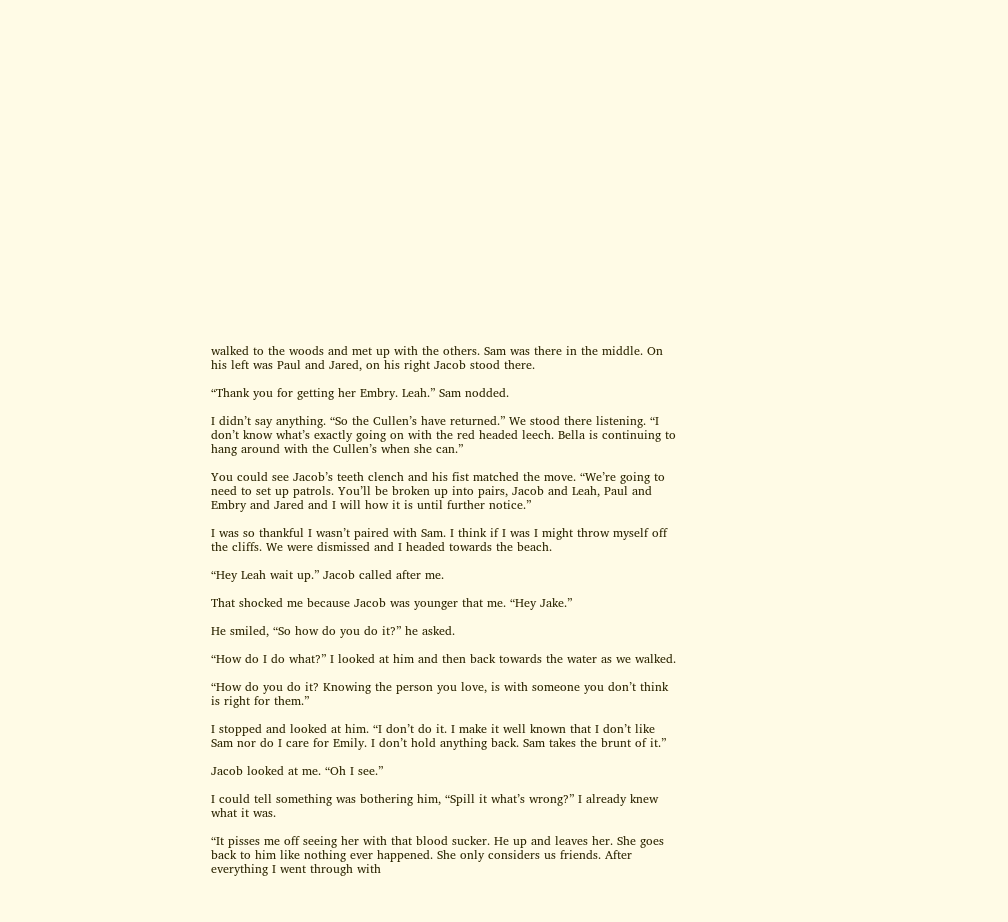walked to the woods and met up with the others. Sam was there in the middle. On his left was Paul and Jared, on his right Jacob stood there.

“Thank you for getting her Embry. Leah.” Sam nodded.

I didn’t say anything. “So the Cullen’s have returned.” We stood there listening. “I don’t know what’s exactly going on with the red headed leech. Bella is continuing to hang around with the Cullen’s when she can.”

You could see Jacob’s teeth clench and his fist matched the move. “We’re going to need to set up patrols. You’ll be broken up into pairs, Jacob and Leah, Paul and Embry and Jared and I will how it is until further notice.”

I was so thankful I wasn’t paired with Sam. I think if I was I might throw myself off the cliffs. We were dismissed and I headed towards the beach.

“Hey Leah wait up.” Jacob called after me.

That shocked me because Jacob was younger that me. “Hey Jake.”

He smiled, “So how do you do it?” he asked.

“How do I do what?” I looked at him and then back towards the water as we walked.

“How do you do it? Knowing the person you love, is with someone you don’t think is right for them.”

I stopped and looked at him. “I don’t do it. I make it well known that I don’t like Sam nor do I care for Emily. I don’t hold anything back. Sam takes the brunt of it.”

Jacob looked at me. “Oh I see.”

I could tell something was bothering him, “Spill it what’s wrong?” I already knew what it was.

“It pisses me off seeing her with that blood sucker. He up and leaves her. She goes back to him like nothing ever happened. She only considers us friends. After everything I went through with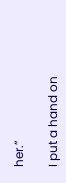her.”

I put a hand on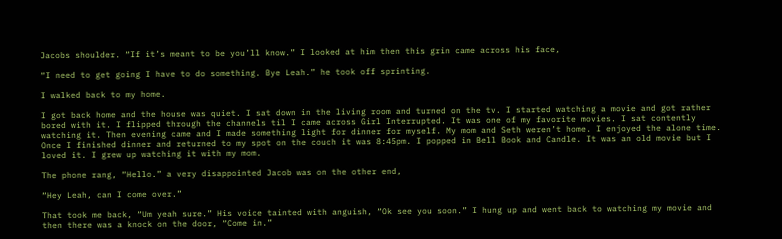Jacobs shoulder. “If it’s meant to be you’ll know.” I looked at him then this grin came across his face,

“I need to get going I have to do something. Bye Leah.” he took off sprinting.

I walked back to my home.

I got back home and the house was quiet. I sat down in the living room and turned on the tv. I started watching a movie and got rather bored with it. I flipped through the channels til I came across Girl Interrupted. It was one of my favorite movies. I sat contently watching it. Then evening came and I made something light for dinner for myself. My mom and Seth weren’t home. I enjoyed the alone time. Once I finished dinner and returned to my spot on the couch it was 8:45pm. I popped in Bell Book and Candle. It was an old movie but I loved it. I grew up watching it with my mom.

The phone rang, “Hello.” a very disappointed Jacob was on the other end,

“Hey Leah, can I come over.”

That took me back, “Um yeah sure.” His voice tainted with anguish, “Ok see you soon.” I hung up and went back to watching my movie and then there was a knock on the door, “Come in.”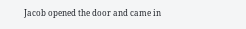Jacob opened the door and came in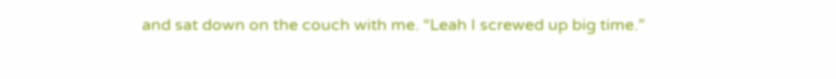and sat down on the couch with me. “Leah I screwed up big time.”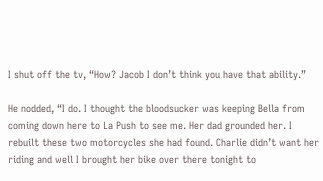I shut off the tv, “How? Jacob I don’t think you have that ability.”

He nodded, “I do. I thought the bloodsucker was keeping Bella from coming down here to La Push to see me. Her dad grounded her. I rebuilt these two motorcycles she had found. Charlie didn’t want her riding and well I brought her bike over there tonight to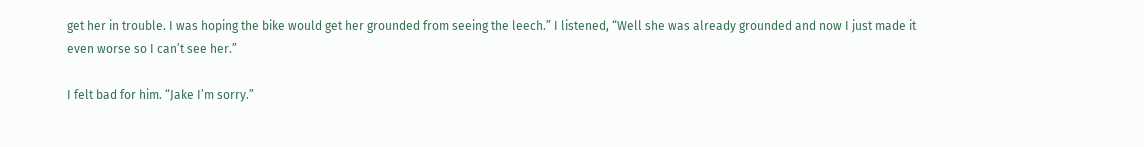get her in trouble. I was hoping the bike would get her grounded from seeing the leech.” I listened, “Well she was already grounded and now I just made it even worse so I can’t see her.”

I felt bad for him. “Jake I’m sorry.”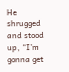He shrugged and stood up, “I’m gonna get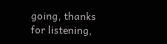going, thanks for listening,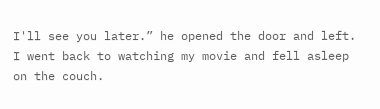I'll see you later.” he opened the door and left. I went back to watching my movie and fell asleep on the couch.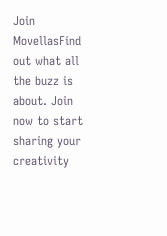Join MovellasFind out what all the buzz is about. Join now to start sharing your creativity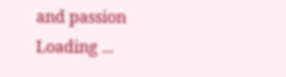and passion
Loading ...